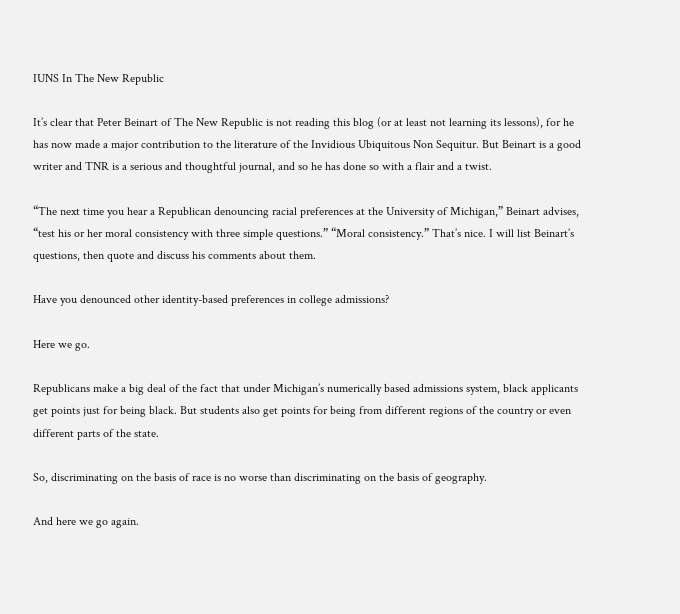IUNS In The New Republic

It’s clear that Peter Beinart of The New Republic is not reading this blog (or at least not learning its lessons), for he has now made a major contribution to the literature of the Invidious Ubiquitous Non Sequitur. But Beinart is a good writer and TNR is a serious and thoughtful journal, and so he has done so with a flair and a twist.

“The next time you hear a Republican denouncing racial preferences at the University of Michigan,” Beinart advises, “test his or her moral consistency with three simple questions.” “Moral consistency.” That’s nice. I will list Beinart’s questions, then quote and discuss his comments about them.

Have you denounced other identity-based preferences in college admissions?

Here we go.

Republicans make a big deal of the fact that under Michigan’s numerically based admissions system, black applicants get points just for being black. But students also get points for being from different regions of the country or even different parts of the state.

So, discriminating on the basis of race is no worse than discriminating on the basis of geography.

And here we go again.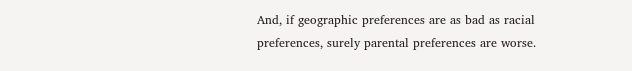And, if geographic preferences are as bad as racial preferences, surely parental preferences are worse.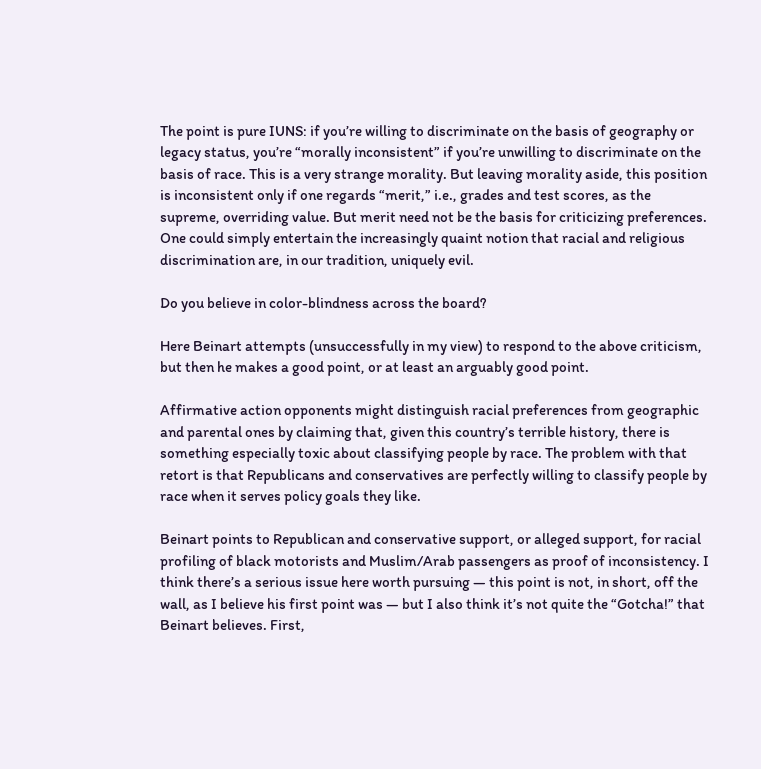The point is pure IUNS: if you’re willing to discriminate on the basis of geography or legacy status, you’re “morally inconsistent” if you’re unwilling to discriminate on the basis of race. This is a very strange morality. But leaving morality aside, this position is inconsistent only if one regards “merit,” i.e., grades and test scores, as the supreme, overriding value. But merit need not be the basis for criticizing preferences. One could simply entertain the increasingly quaint notion that racial and religious discrimination are, in our tradition, uniquely evil.

Do you believe in color-blindness across the board?

Here Beinart attempts (unsuccessfully in my view) to respond to the above criticism, but then he makes a good point, or at least an arguably good point.

Affirmative action opponents might distinguish racial preferences from geographic and parental ones by claiming that, given this country’s terrible history, there is something especially toxic about classifying people by race. The problem with that retort is that Republicans and conservatives are perfectly willing to classify people by race when it serves policy goals they like.

Beinart points to Republican and conservative support, or alleged support, for racial profiling of black motorists and Muslim/Arab passengers as proof of inconsistency. I think there’s a serious issue here worth pursuing — this point is not, in short, off the wall, as I believe his first point was — but I also think it’s not quite the “Gotcha!” that Beinart believes. First,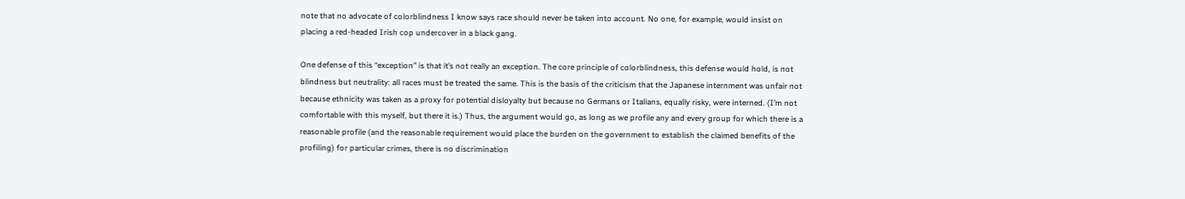note that no advocate of colorblindness I know says race should never be taken into account. No one, for example, would insist on placing a red-headed Irish cop undercover in a black gang.

One defense of this “exception” is that it’s not really an exception. The core principle of colorblindness, this defense would hold, is not blindness but neutrality: all races must be treated the same. This is the basis of the criticism that the Japanese internment was unfair not because ethnicity was taken as a proxy for potential disloyalty but because no Germans or Italians, equally risky, were interned. (I’m not comfortable with this myself, but there it is.) Thus, the argument would go, as long as we profile any and every group for which there is a reasonable profile (and the reasonable requirement would place the burden on the government to establish the claimed benefits of the profiling) for particular crimes, there is no discrimination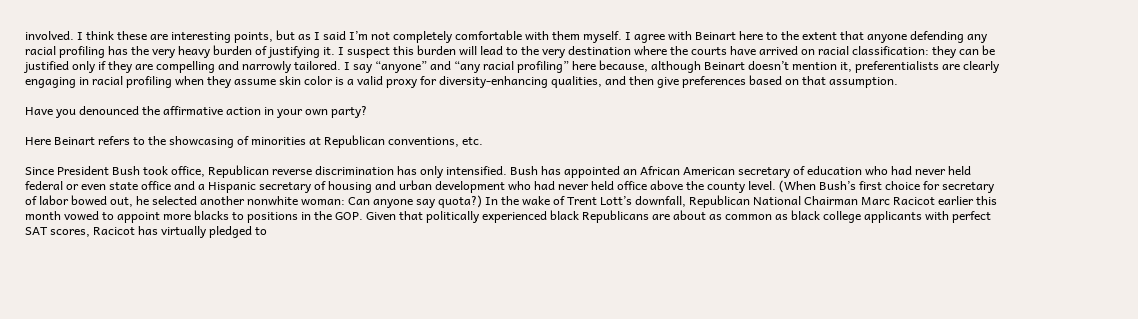involved. I think these are interesting points, but as I said I’m not completely comfortable with them myself. I agree with Beinart here to the extent that anyone defending any racial profiling has the very heavy burden of justifying it. I suspect this burden will lead to the very destination where the courts have arrived on racial classification: they can be justified only if they are compelling and narrowly tailored. I say “anyone” and “any racial profiling” here because, although Beinart doesn’t mention it, preferentialists are clearly engaging in racial profiling when they assume skin color is a valid proxy for diversity-enhancing qualities, and then give preferences based on that assumption.

Have you denounced the affirmative action in your own party?

Here Beinart refers to the showcasing of minorities at Republican conventions, etc.

Since President Bush took office, Republican reverse discrimination has only intensified. Bush has appointed an African American secretary of education who had never held federal or even state office and a Hispanic secretary of housing and urban development who had never held office above the county level. (When Bush’s first choice for secretary of labor bowed out, he selected another nonwhite woman: Can anyone say quota?) In the wake of Trent Lott’s downfall, Republican National Chairman Marc Racicot earlier this month vowed to appoint more blacks to positions in the GOP. Given that politically experienced black Republicans are about as common as black college applicants with perfect SAT scores, Racicot has virtually pledged to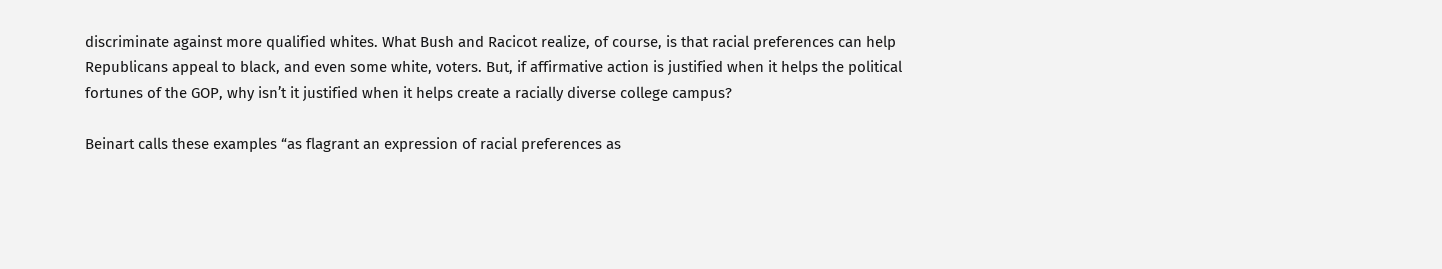discriminate against more qualified whites. What Bush and Racicot realize, of course, is that racial preferences can help Republicans appeal to black, and even some white, voters. But, if affirmative action is justified when it helps the political fortunes of the GOP, why isn’t it justified when it helps create a racially diverse college campus?

Beinart calls these examples “as flagrant an expression of racial preferences as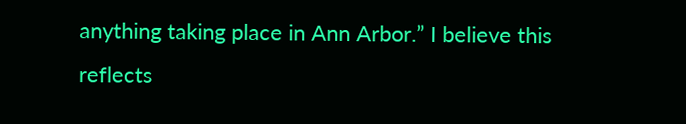anything taking place in Ann Arbor.” I believe this reflects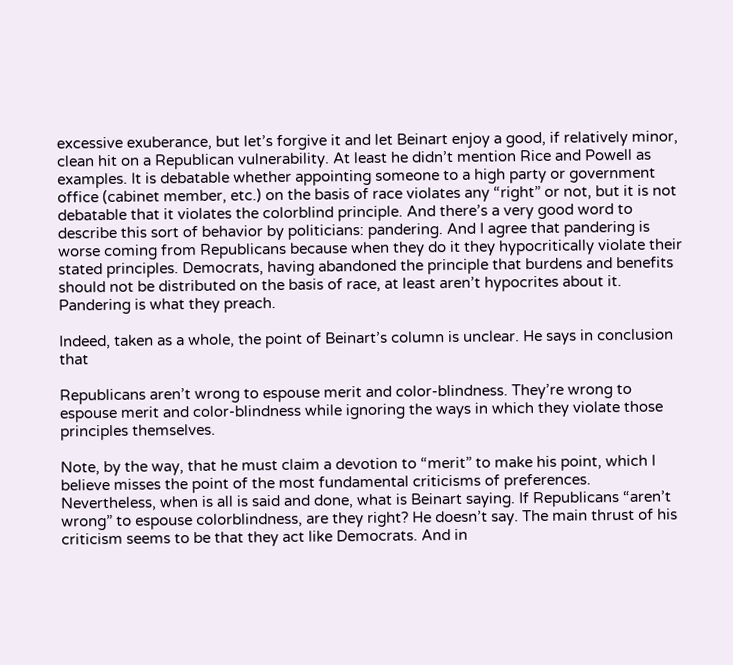excessive exuberance, but let’s forgive it and let Beinart enjoy a good, if relatively minor, clean hit on a Republican vulnerability. At least he didn’t mention Rice and Powell as examples. It is debatable whether appointing someone to a high party or government office (cabinet member, etc.) on the basis of race violates any “right” or not, but it is not debatable that it violates the colorblind principle. And there’s a very good word to describe this sort of behavior by politicians: pandering. And I agree that pandering is worse coming from Republicans because when they do it they hypocritically violate their stated principles. Democrats, having abandoned the principle that burdens and benefits should not be distributed on the basis of race, at least aren’t hypocrites about it. Pandering is what they preach.

Indeed, taken as a whole, the point of Beinart’s column is unclear. He says in conclusion that

Republicans aren’t wrong to espouse merit and color-blindness. They’re wrong to espouse merit and color-blindness while ignoring the ways in which they violate those principles themselves.

Note, by the way, that he must claim a devotion to “merit” to make his point, which I believe misses the point of the most fundamental criticisms of preferences. Nevertheless, when is all is said and done, what is Beinart saying. If Republicans “aren’t wrong” to espouse colorblindness, are they right? He doesn’t say. The main thrust of his criticism seems to be that they act like Democrats. And in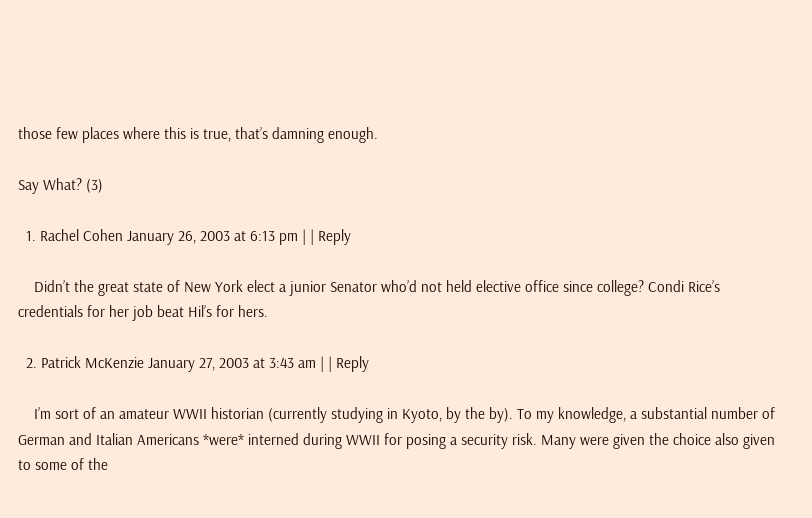those few places where this is true, that’s damning enough.

Say What? (3)

  1. Rachel Cohen January 26, 2003 at 6:13 pm | | Reply

    Didn’t the great state of New York elect a junior Senator who’d not held elective office since college? Condi Rice’s credentials for her job beat Hil’s for hers.

  2. Patrick McKenzie January 27, 2003 at 3:43 am | | Reply

    I’m sort of an amateur WWII historian (currently studying in Kyoto, by the by). To my knowledge, a substantial number of German and Italian Americans *were* interned during WWII for posing a security risk. Many were given the choice also given to some of the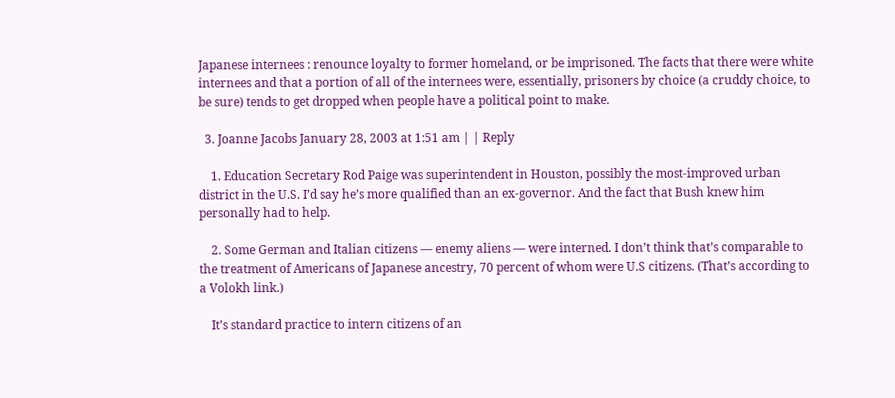Japanese internees : renounce loyalty to former homeland, or be imprisoned. The facts that there were white internees and that a portion of all of the internees were, essentially, prisoners by choice (a cruddy choice, to be sure) tends to get dropped when people have a political point to make.

  3. Joanne Jacobs January 28, 2003 at 1:51 am | | Reply

    1. Education Secretary Rod Paige was superintendent in Houston, possibly the most-improved urban district in the U.S. I’d say he’s more qualified than an ex-governor. And the fact that Bush knew him personally had to help.

    2. Some German and Italian citizens — enemy aliens — were interned. I don’t think that’s comparable to the treatment of Americans of Japanese ancestry, 70 percent of whom were U.S citizens. (That’s according to a Volokh link.)

    It’s standard practice to intern citizens of an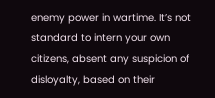enemy power in wartime. It’s not standard to intern your own citizens, absent any suspicion of disloyalty, based on their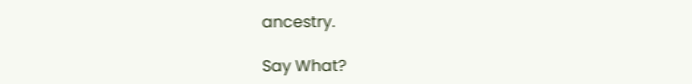ancestry.

Say What?